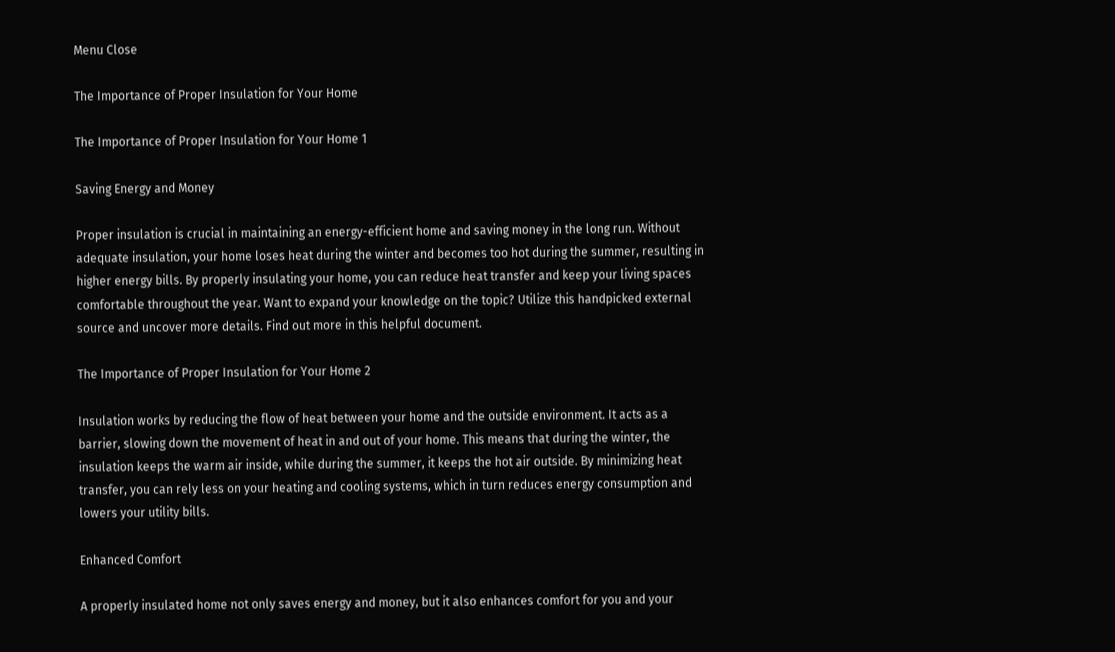Menu Close

The Importance of Proper Insulation for Your Home

The Importance of Proper Insulation for Your Home 1

Saving Energy and Money

Proper insulation is crucial in maintaining an energy-efficient home and saving money in the long run. Without adequate insulation, your home loses heat during the winter and becomes too hot during the summer, resulting in higher energy bills. By properly insulating your home, you can reduce heat transfer and keep your living spaces comfortable throughout the year. Want to expand your knowledge on the topic? Utilize this handpicked external source and uncover more details. Find out more in this helpful document.

The Importance of Proper Insulation for Your Home 2

Insulation works by reducing the flow of heat between your home and the outside environment. It acts as a barrier, slowing down the movement of heat in and out of your home. This means that during the winter, the insulation keeps the warm air inside, while during the summer, it keeps the hot air outside. By minimizing heat transfer, you can rely less on your heating and cooling systems, which in turn reduces energy consumption and lowers your utility bills.

Enhanced Comfort

A properly insulated home not only saves energy and money, but it also enhances comfort for you and your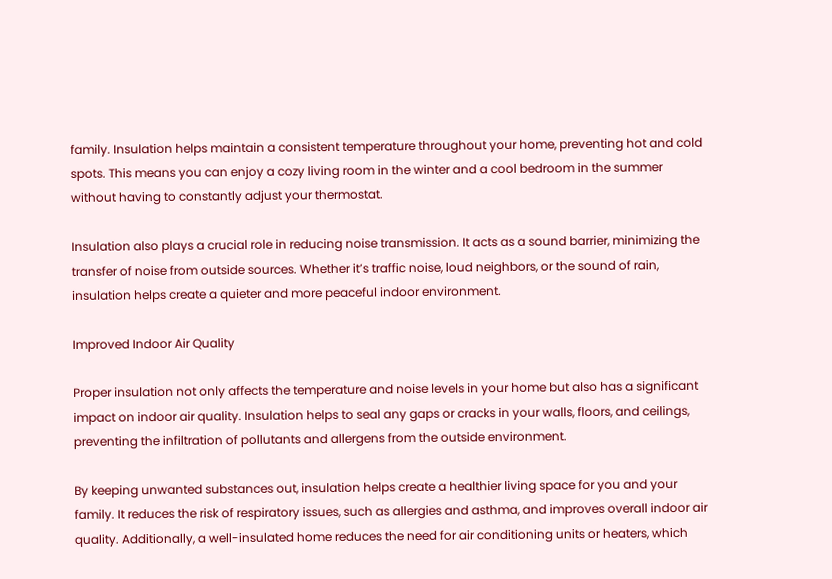family. Insulation helps maintain a consistent temperature throughout your home, preventing hot and cold spots. This means you can enjoy a cozy living room in the winter and a cool bedroom in the summer without having to constantly adjust your thermostat.

Insulation also plays a crucial role in reducing noise transmission. It acts as a sound barrier, minimizing the transfer of noise from outside sources. Whether it’s traffic noise, loud neighbors, or the sound of rain, insulation helps create a quieter and more peaceful indoor environment.

Improved Indoor Air Quality

Proper insulation not only affects the temperature and noise levels in your home but also has a significant impact on indoor air quality. Insulation helps to seal any gaps or cracks in your walls, floors, and ceilings, preventing the infiltration of pollutants and allergens from the outside environment.

By keeping unwanted substances out, insulation helps create a healthier living space for you and your family. It reduces the risk of respiratory issues, such as allergies and asthma, and improves overall indoor air quality. Additionally, a well-insulated home reduces the need for air conditioning units or heaters, which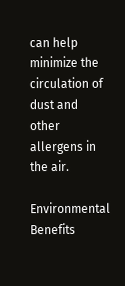can help minimize the circulation of dust and other allergens in the air.

Environmental Benefits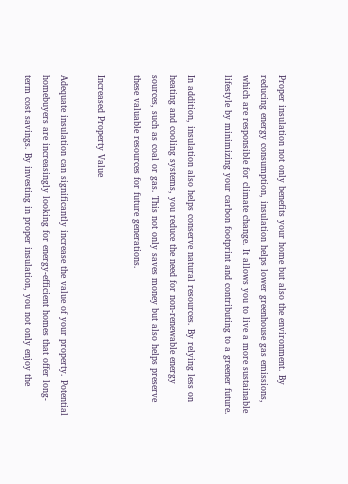Proper insulation not only benefits your home but also the environment. By reducing energy consumption, insulation helps lower greenhouse gas emissions, which are responsible for climate change. It allows you to live a more sustainable lifestyle by minimizing your carbon footprint and contributing to a greener future.

In addition, insulation also helps conserve natural resources. By relying less on heating and cooling systems, you reduce the need for non-renewable energy sources, such as coal or gas. This not only saves money but also helps preserve these valuable resources for future generations.

Increased Property Value

Adequate insulation can significantly increase the value of your property. Potential homebuyers are increasingly looking for energy-efficient homes that offer long-term cost savings. By investing in proper insulation, you not only enjoy the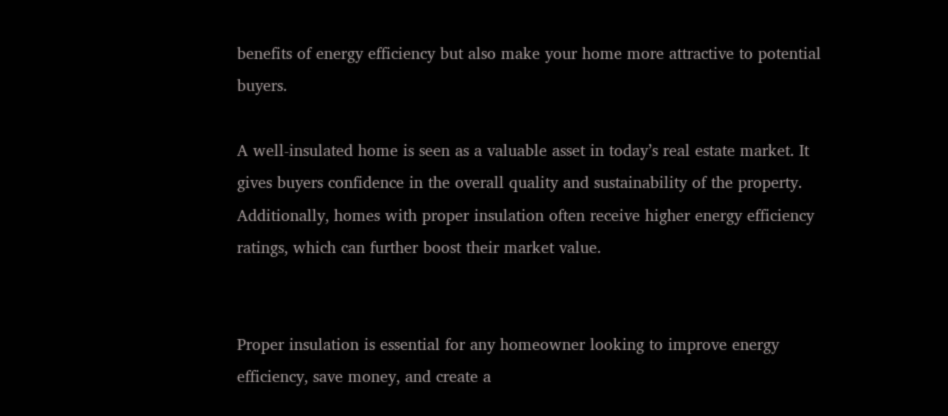benefits of energy efficiency but also make your home more attractive to potential buyers.

A well-insulated home is seen as a valuable asset in today’s real estate market. It gives buyers confidence in the overall quality and sustainability of the property. Additionally, homes with proper insulation often receive higher energy efficiency ratings, which can further boost their market value.


Proper insulation is essential for any homeowner looking to improve energy efficiency, save money, and create a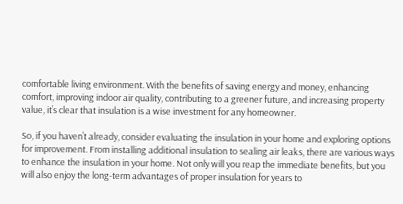comfortable living environment. With the benefits of saving energy and money, enhancing comfort, improving indoor air quality, contributing to a greener future, and increasing property value, it’s clear that insulation is a wise investment for any homeowner.

So, if you haven’t already, consider evaluating the insulation in your home and exploring options for improvement. From installing additional insulation to sealing air leaks, there are various ways to enhance the insulation in your home. Not only will you reap the immediate benefits, but you will also enjoy the long-term advantages of proper insulation for years to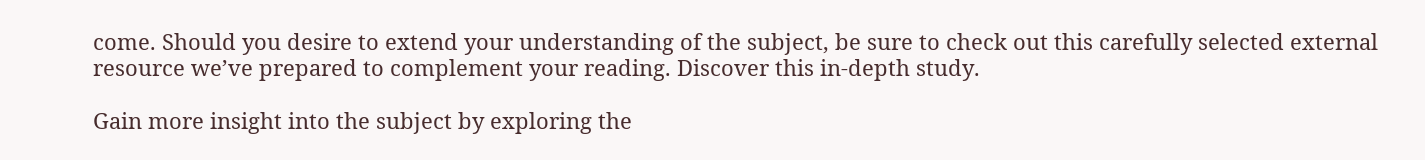come. Should you desire to extend your understanding of the subject, be sure to check out this carefully selected external resource we’ve prepared to complement your reading. Discover this in-depth study.

Gain more insight into the subject by exploring the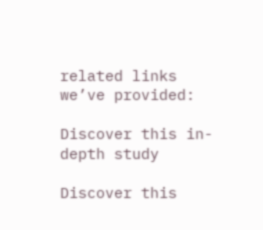related links we’ve provided:

Discover this in-depth study

Discover this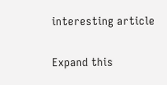interesting article

Expand this